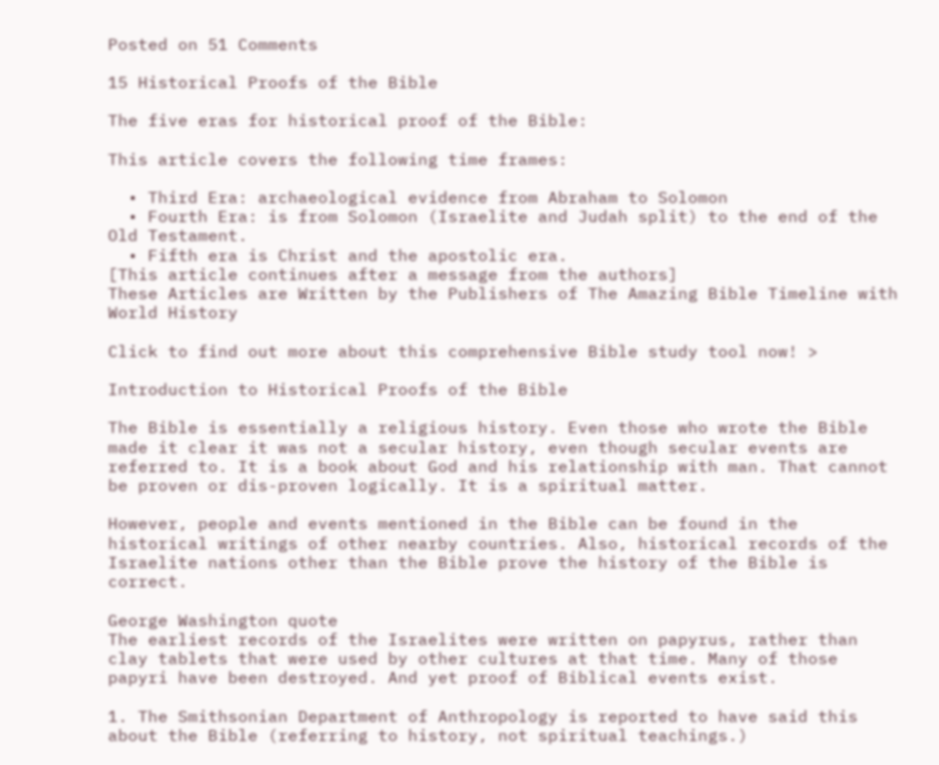Posted on 51 Comments

15 Historical Proofs of the Bible

The five eras for historical proof of the Bible:

This article covers the following time frames:

  • Third Era: archaeological evidence from Abraham to Solomon
  • Fourth Era: is from Solomon (Israelite and Judah split) to the end of the Old Testament.
  • Fifth era is Christ and the apostolic era.
[This article continues after a message from the authors]
These Articles are Written by the Publishers of The Amazing Bible Timeline with World History

Click to find out more about this comprehensive Bible study tool now! >

Introduction to Historical Proofs of the Bible

The Bible is essentially a religious history. Even those who wrote the Bible made it clear it was not a secular history, even though secular events are referred to. It is a book about God and his relationship with man. That cannot be proven or dis-proven logically. It is a spiritual matter.

However, people and events mentioned in the Bible can be found in the historical writings of other nearby countries. Also, historical records of the Israelite nations other than the Bible prove the history of the Bible is correct.

George Washington quote
The earliest records of the Israelites were written on papyrus, rather than clay tablets that were used by other cultures at that time. Many of those papyri have been destroyed. And yet proof of Biblical events exist.

1. The Smithsonian Department of Anthropology is reported to have said this about the Bible (referring to history, not spiritual teachings.)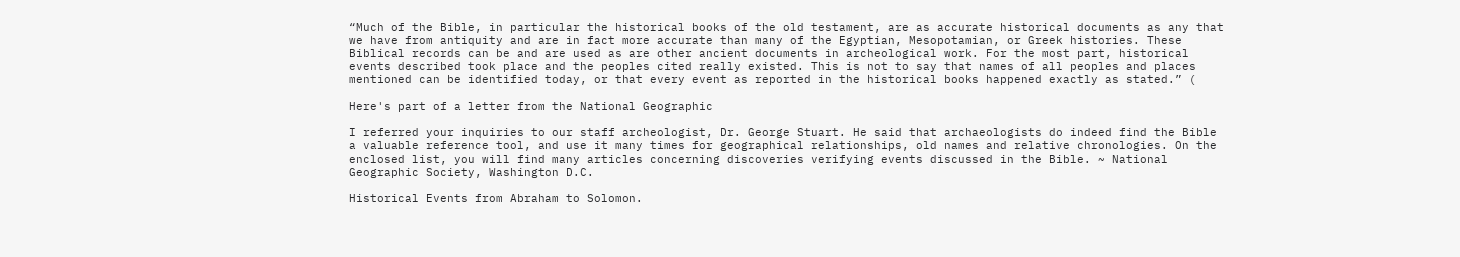“Much of the Bible, in particular the historical books of the old testament, are as accurate historical documents as any that we have from antiquity and are in fact more accurate than many of the Egyptian, Mesopotamian, or Greek histories. These Biblical records can be and are used as are other ancient documents in archeological work. For the most part, historical events described took place and the peoples cited really existed. This is not to say that names of all peoples and places mentioned can be identified today, or that every event as reported in the historical books happened exactly as stated.” (

Here's part of a letter from the National Geographic

I referred your inquiries to our staff archeologist, Dr. George Stuart. He said that archaeologists do indeed find the Bible a valuable reference tool, and use it many times for geographical relationships, old names and relative chronologies. On the enclosed list, you will find many articles concerning discoveries verifying events discussed in the Bible. ~ National Geographic Society, Washington D.C.

Historical Events from Abraham to Solomon.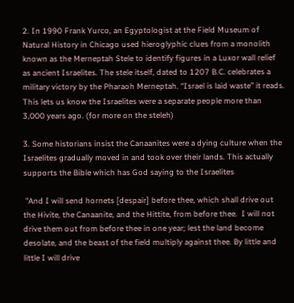2. In 1990 Frank Yurco, an Egyptologist at the Field Museum of Natural History in Chicago used hieroglyphic clues from a monolith known as the Merneptah Stele to identify figures in a Luxor wall relief as ancient Israelites. The stele itself, dated to 1207 B.C. celebrates a military victory by the Pharaoh Merneptah. “Israel is laid waste” it reads. This lets us know the Israelites were a separate people more than 3,000 years ago. (for more on the steleh)

3. Some historians insist the Canaanites were a dying culture when the Israelites gradually moved in and took over their lands. This actually supports the Bible which has God saying to the Israelites

 "And I will send hornets [despair] before thee, which shall drive out the Hivite, the Canaanite, and the Hittite, from before thee.  I will not drive them out from before thee in one year; lest the land become desolate, and the beast of the field multiply against thee. By little and little I will drive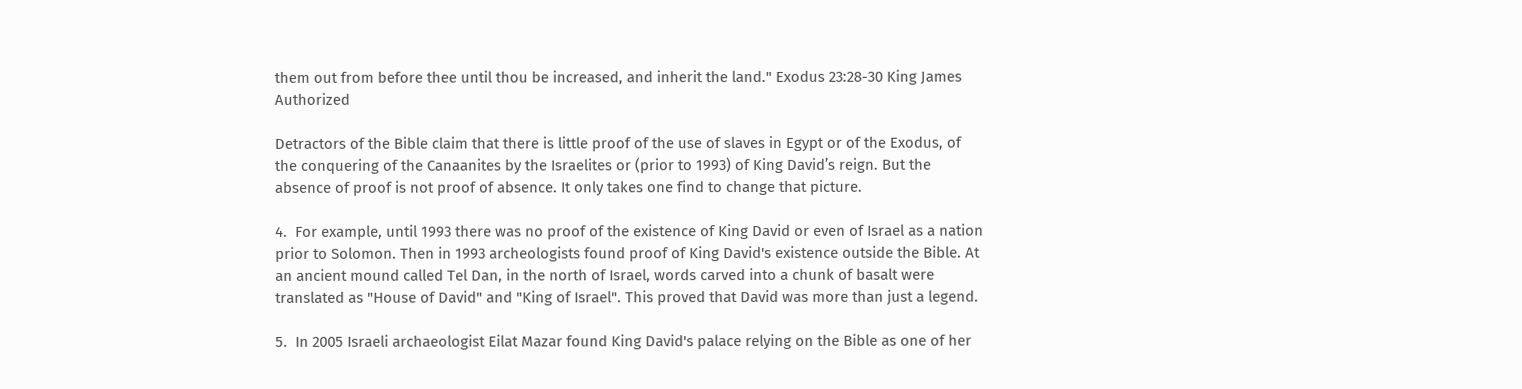them out from before thee until thou be increased, and inherit the land." Exodus 23:28-30 King James Authorized

Detractors of the Bible claim that there is little proof of the use of slaves in Egypt or of the Exodus, of the conquering of the Canaanites by the Israelites or (prior to 1993) of King David’s reign. But the absence of proof is not proof of absence. It only takes one find to change that picture.

4.  For example, until 1993 there was no proof of the existence of King David or even of Israel as a nation prior to Solomon. Then in 1993 archeologists found proof of King David's existence outside the Bible. At an ancient mound called Tel Dan, in the north of Israel, words carved into a chunk of basalt were translated as "House of David" and "King of Israel". This proved that David was more than just a legend.

5.  In 2005 Israeli archaeologist Eilat Mazar found King David's palace relying on the Bible as one of her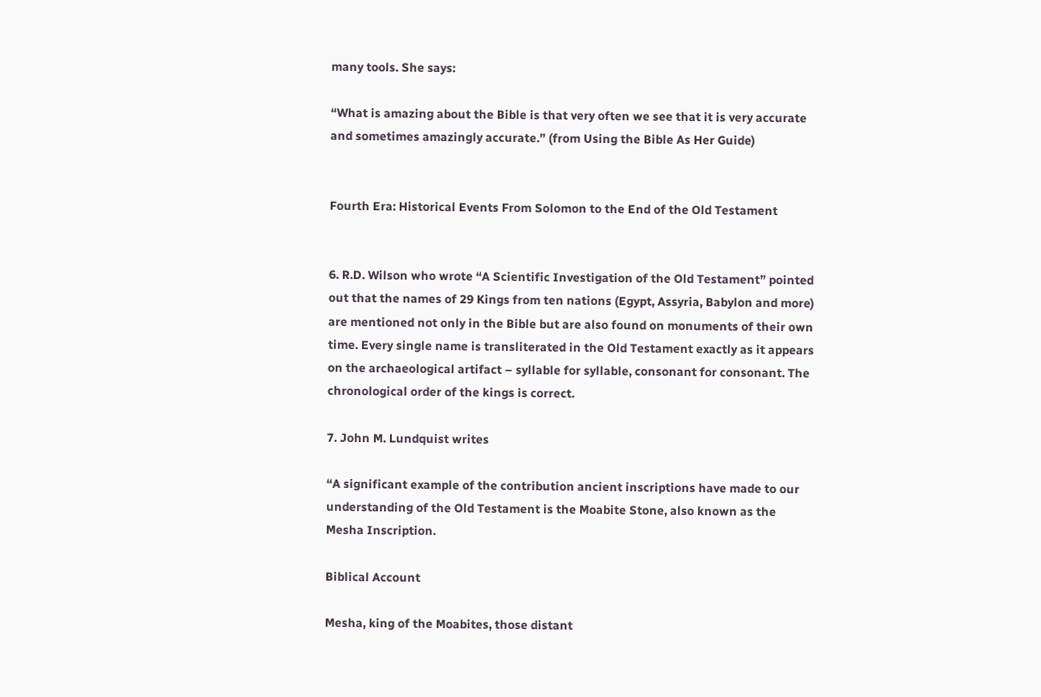many tools. She says:

“What is amazing about the Bible is that very often we see that it is very accurate and sometimes amazingly accurate.” (from Using the Bible As Her Guide)


Fourth Era: Historical Events From Solomon to the End of the Old Testament


6. R.D. Wilson who wrote “A Scientific Investigation of the Old Testament” pointed out that the names of 29 Kings from ten nations (Egypt, Assyria, Babylon and more) are mentioned not only in the Bible but are also found on monuments of their own time. Every single name is transliterated in the Old Testament exactly as it appears on the archaeological artifact – syllable for syllable, consonant for consonant. The chronological order of the kings is correct.

7. John M. Lundquist writes

“A significant example of the contribution ancient inscriptions have made to our understanding of the Old Testament is the Moabite Stone, also known as the Mesha Inscription.

Biblical Account

Mesha, king of the Moabites, those distant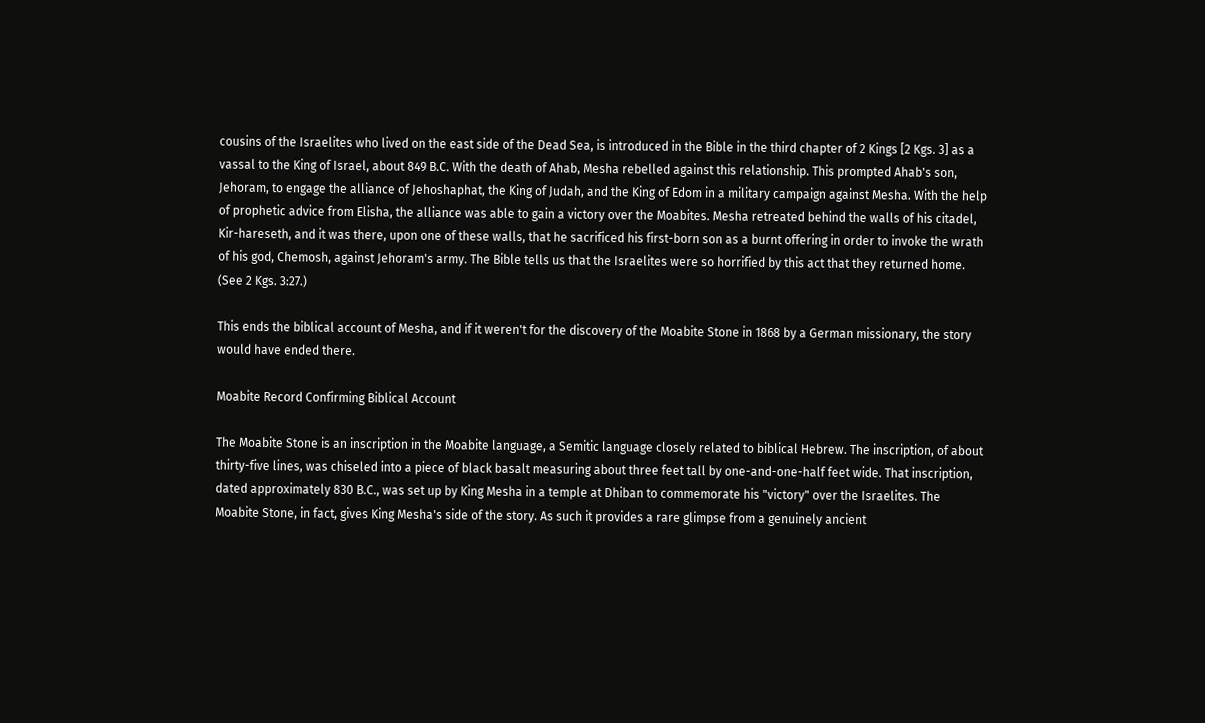cousins of the Israelites who lived on the east side of the Dead Sea, is introduced in the Bible in the third chapter of 2 Kings [2 Kgs. 3] as a vassal to the King of Israel, about 849 B.C. With the death of Ahab, Mesha rebelled against this relationship. This prompted Ahab's son, Jehoram, to engage the alliance of Jehoshaphat, the King of Judah, and the King of Edom in a military campaign against Mesha. With the help of prophetic advice from Elisha, the alliance was able to gain a victory over the Moabites. Mesha retreated behind the walls of his citadel, Kir-hareseth, and it was there, upon one of these walls, that he sacrificed his first-born son as a burnt offering in order to invoke the wrath of his god, Chemosh, against Jehoram's army. The Bible tells us that the Israelites were so horrified by this act that they returned home. (See 2 Kgs. 3:27.)

This ends the biblical account of Mesha, and if it weren't for the discovery of the Moabite Stone in 1868 by a German missionary, the story would have ended there.

Moabite Record Confirming Biblical Account

The Moabite Stone is an inscription in the Moabite language, a Semitic language closely related to biblical Hebrew. The inscription, of about thirty-five lines, was chiseled into a piece of black basalt measuring about three feet tall by one-and-one-half feet wide. That inscription, dated approximately 830 B.C., was set up by King Mesha in a temple at Dhiban to commemorate his "victory" over the Israelites. The Moabite Stone, in fact, gives King Mesha's side of the story. As such it provides a rare glimpse from a genuinely ancient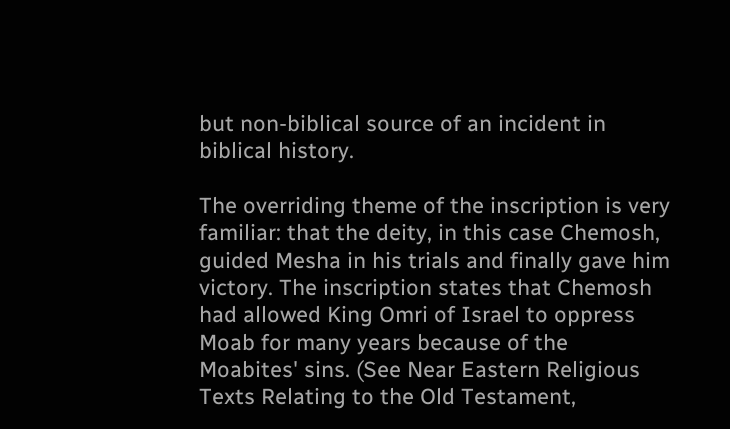but non-biblical source of an incident in biblical history.

The overriding theme of the inscription is very familiar: that the deity, in this case Chemosh, guided Mesha in his trials and finally gave him victory. The inscription states that Chemosh had allowed King Omri of Israel to oppress Moab for many years because of the Moabites' sins. (See Near Eastern Religious Texts Relating to the Old Testament,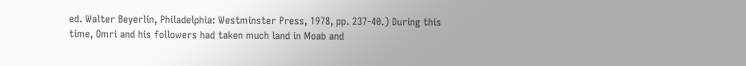ed. Walter Beyerlin, Philadelphia: Westminster Press, 1978, pp. 237-40.) During this time, Omri and his followers had taken much land in Moab and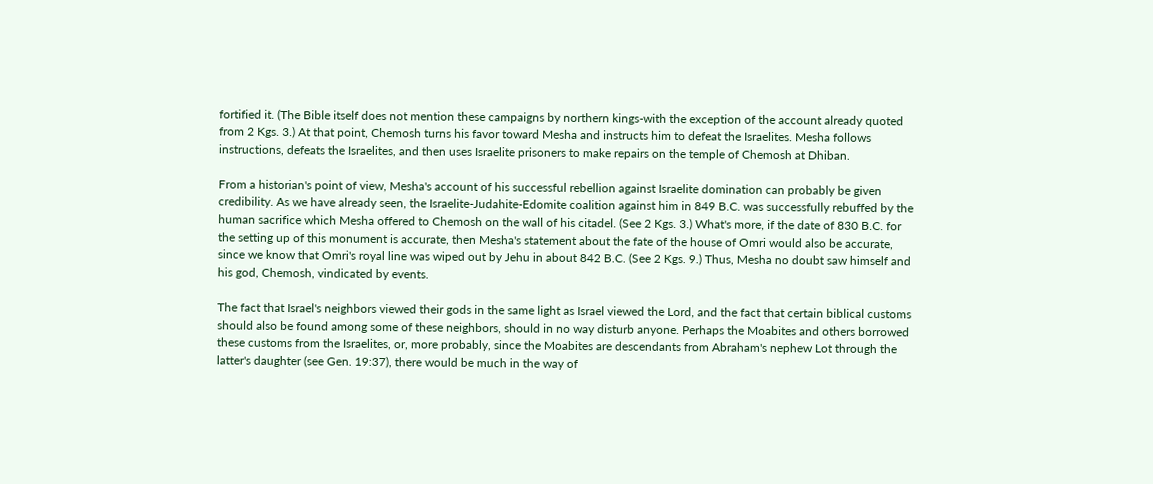fortified it. (The Bible itself does not mention these campaigns by northern kings-with the exception of the account already quoted from 2 Kgs. 3.) At that point, Chemosh turns his favor toward Mesha and instructs him to defeat the Israelites. Mesha follows instructions, defeats the Israelites, and then uses Israelite prisoners to make repairs on the temple of Chemosh at Dhiban.

From a historian's point of view, Mesha's account of his successful rebellion against Israelite domination can probably be given credibility. As we have already seen, the Israelite-Judahite-Edomite coalition against him in 849 B.C. was successfully rebuffed by the human sacrifice which Mesha offered to Chemosh on the wall of his citadel. (See 2 Kgs. 3.) What's more, if the date of 830 B.C. for the setting up of this monument is accurate, then Mesha's statement about the fate of the house of Omri would also be accurate, since we know that Omri's royal line was wiped out by Jehu in about 842 B.C. (See 2 Kgs. 9.) Thus, Mesha no doubt saw himself and his god, Chemosh, vindicated by events.

The fact that Israel's neighbors viewed their gods in the same light as Israel viewed the Lord, and the fact that certain biblical customs should also be found among some of these neighbors, should in no way disturb anyone. Perhaps the Moabites and others borrowed these customs from the Israelites, or, more probably, since the Moabites are descendants from Abraham's nephew Lot through the latter's daughter (see Gen. 19:37), there would be much in the way of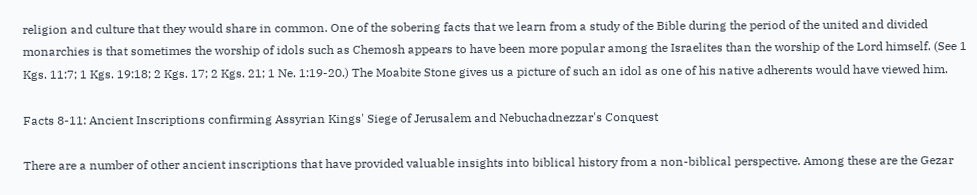religion and culture that they would share in common. One of the sobering facts that we learn from a study of the Bible during the period of the united and divided monarchies is that sometimes the worship of idols such as Chemosh appears to have been more popular among the Israelites than the worship of the Lord himself. (See 1 Kgs. 11:7; 1 Kgs. 19:18; 2 Kgs. 17; 2 Kgs. 21; 1 Ne. 1:19-20.) The Moabite Stone gives us a picture of such an idol as one of his native adherents would have viewed him.

Facts 8-11: Ancient Inscriptions confirming Assyrian Kings' Siege of Jerusalem and Nebuchadnezzar's Conquest

There are a number of other ancient inscriptions that have provided valuable insights into biblical history from a non-biblical perspective. Among these are the Gezar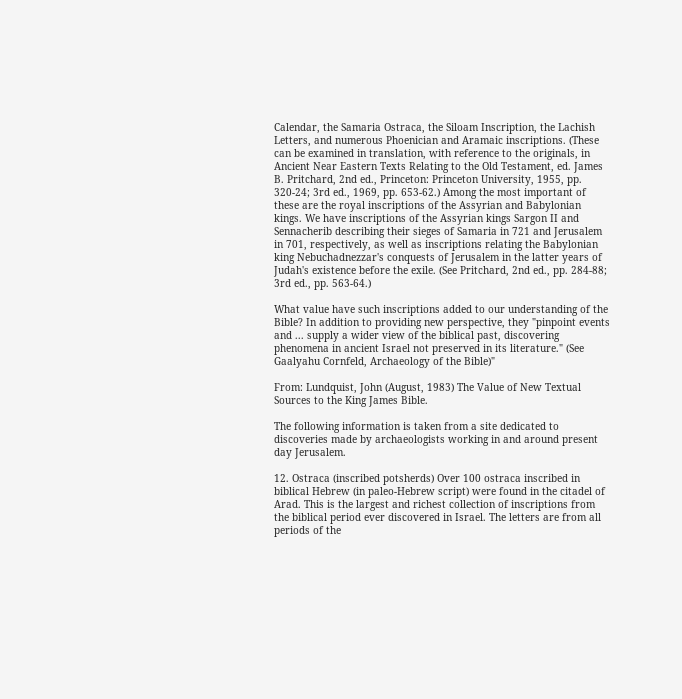Calendar, the Samaria Ostraca, the Siloam Inscription, the Lachish Letters, and numerous Phoenician and Aramaic inscriptions. (These can be examined in translation, with reference to the originals, in Ancient Near Eastern Texts Relating to the Old Testament, ed. James B. Pritchard, 2nd ed., Princeton: Princeton University, 1955, pp. 320-24; 3rd ed., 1969, pp. 653-62.) Among the most important of these are the royal inscriptions of the Assyrian and Babylonian kings. We have inscriptions of the Assyrian kings Sargon II and Sennacherib describing their sieges of Samaria in 721 and Jerusalem in 701, respectively, as well as inscriptions relating the Babylonian king Nebuchadnezzar's conquests of Jerusalem in the latter years of Judah's existence before the exile. (See Pritchard, 2nd ed., pp. 284-88; 3rd ed., pp. 563-64.)

What value have such inscriptions added to our understanding of the Bible? In addition to providing new perspective, they "pinpoint events and ... supply a wider view of the biblical past, discovering phenomena in ancient Israel not preserved in its literature." (See Gaalyahu Cornfeld, Archaeology of the Bible)"

From: Lundquist, John (August, 1983) The Value of New Textual Sources to the King James Bible.

The following information is taken from a site dedicated to discoveries made by archaeologists working in and around present day Jerusalem.

12. Ostraca (inscribed potsherds) Over 100 ostraca inscribed in biblical Hebrew (in paleo-Hebrew script) were found in the citadel of Arad. This is the largest and richest collection of inscriptions from the biblical period ever discovered in Israel. The letters are from all periods of the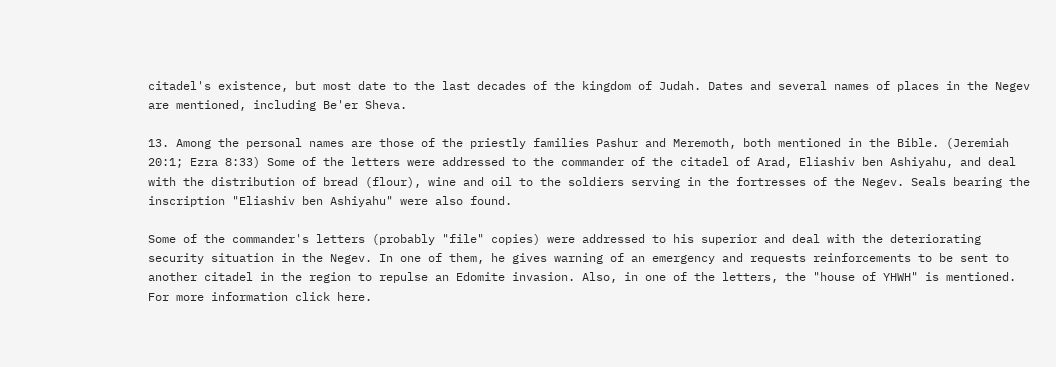citadel's existence, but most date to the last decades of the kingdom of Judah. Dates and several names of places in the Negev are mentioned, including Be'er Sheva.

13. Among the personal names are those of the priestly families Pashur and Meremoth, both mentioned in the Bible. (Jeremiah 20:1; Ezra 8:33) Some of the letters were addressed to the commander of the citadel of Arad, Eliashiv ben Ashiyahu, and deal with the distribution of bread (flour), wine and oil to the soldiers serving in the fortresses of the Negev. Seals bearing the inscription "Eliashiv ben Ashiyahu" were also found.

Some of the commander's letters (probably "file" copies) were addressed to his superior and deal with the deteriorating security situation in the Negev. In one of them, he gives warning of an emergency and requests reinforcements to be sent to another citadel in the region to repulse an Edomite invasion. Also, in one of the letters, the "house of YHWH" is mentioned. For more information click here.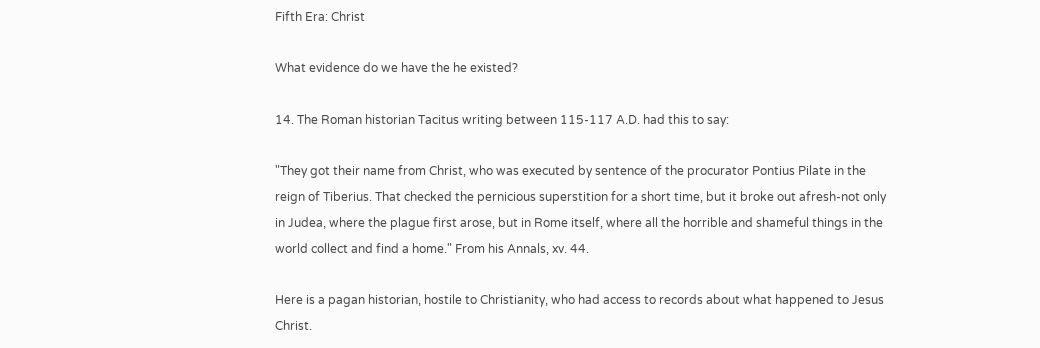Fifth Era: Christ

What evidence do we have the he existed?

14. The Roman historian Tacitus writing between 115-117 A.D. had this to say:

"They got their name from Christ, who was executed by sentence of the procurator Pontius Pilate in the reign of Tiberius. That checked the pernicious superstition for a short time, but it broke out afresh-not only in Judea, where the plague first arose, but in Rome itself, where all the horrible and shameful things in the world collect and find a home." From his Annals, xv. 44.

Here is a pagan historian, hostile to Christianity, who had access to records about what happened to Jesus Christ.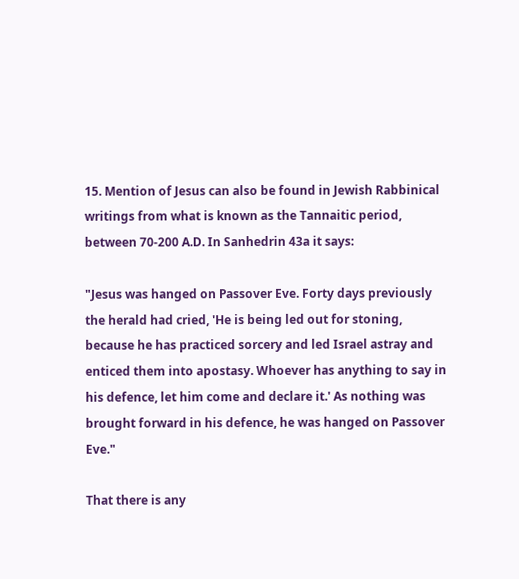15. Mention of Jesus can also be found in Jewish Rabbinical writings from what is known as the Tannaitic period, between 70-200 A.D. In Sanhedrin 43a it says:

"Jesus was hanged on Passover Eve. Forty days previously the herald had cried, 'He is being led out for stoning, because he has practiced sorcery and led Israel astray and enticed them into apostasy. Whoever has anything to say in his defence, let him come and declare it.' As nothing was brought forward in his defence, he was hanged on Passover Eve."

That there is any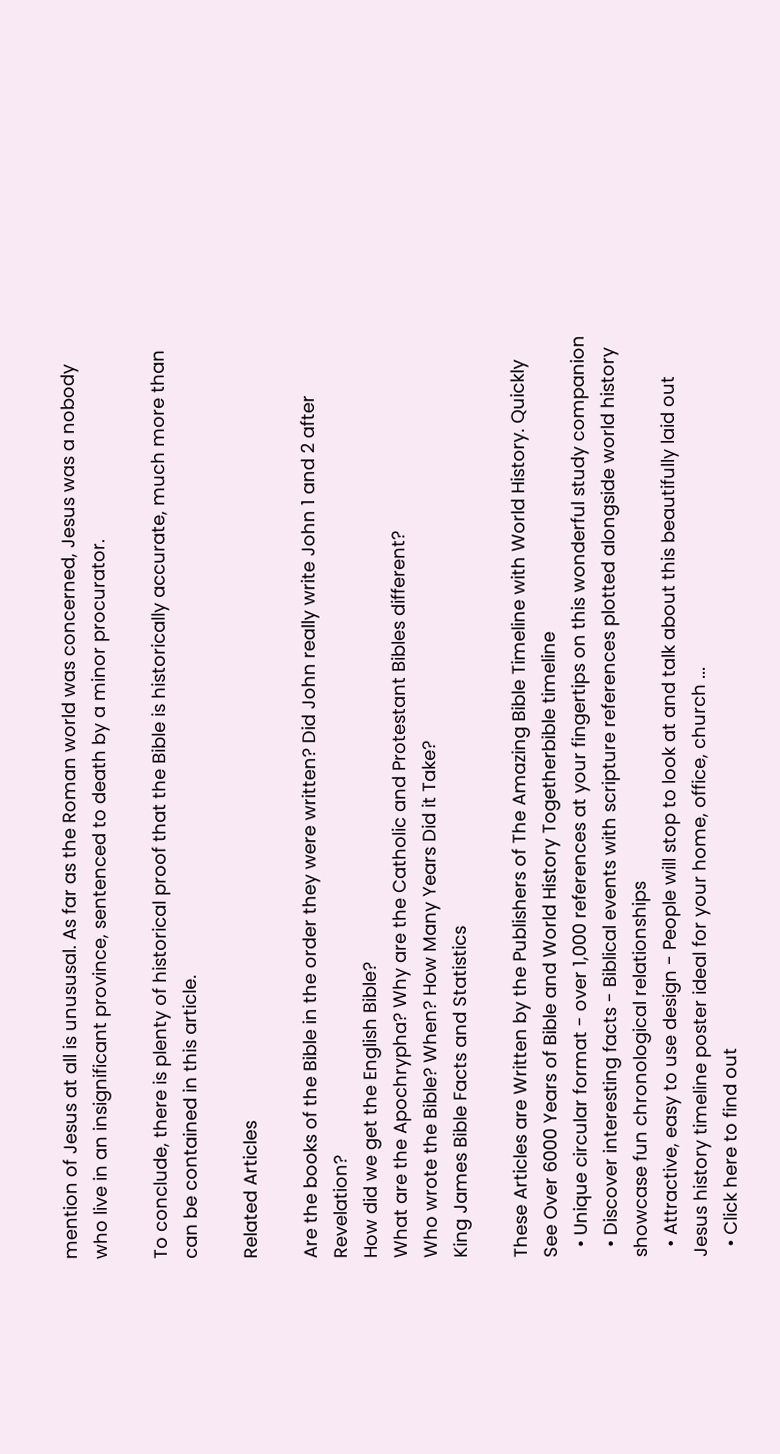mention of Jesus at all is unususal. As far as the Roman world was concerned, Jesus was a nobody who live in an insignificant province, sentenced to death by a minor procurator.

To conclude, there is plenty of historical proof that the Bible is historically accurate, much more than can be contained in this article.

Related Articles

Are the books of the Bible in the order they were written? Did John really write John 1 and 2 after Revelation?
How did we get the English Bible?
What are the Apochrypha? Why are the Catholic and Protestant Bibles different?
Who wrote the Bible? When? How Many Years Did it Take?
King James Bible Facts and Statistics

These Articles are Written by the Publishers of The Amazing Bible Timeline with World History. Quickly See Over 6000 Years of Bible and World History Togetherbible timeline
  • Unique circular format - over 1,000 references at your fingertips on this wonderful study companion
  • Discover interesting facts - Biblical events with scripture references plotted alongside world history showcase fun chronological relationships
  • Attractive, easy to use design - People will stop to look at and talk about this beautifully laid out Jesus history timeline poster ideal for your home, office, church ...
  • Click here to find out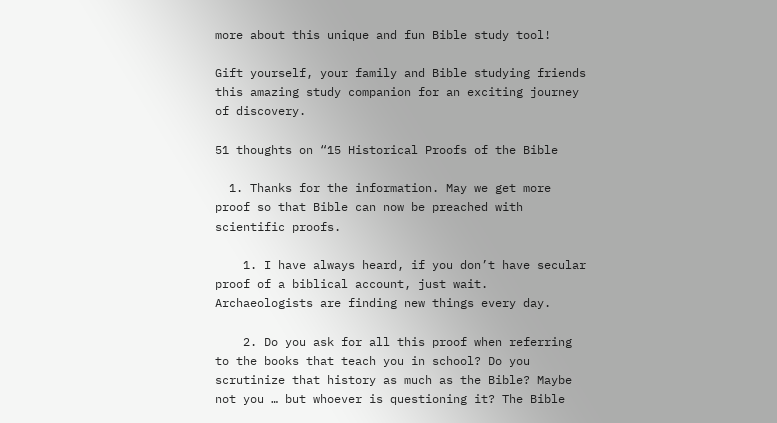more about this unique and fun Bible study tool!

Gift yourself, your family and Bible studying friends this amazing study companion for an exciting journey of discovery.

51 thoughts on “15 Historical Proofs of the Bible

  1. Thanks for the information. May we get more proof so that Bible can now be preached with scientific proofs.

    1. I have always heard, if you don’t have secular proof of a biblical account, just wait. Archaeologists are finding new things every day.

    2. Do you ask for all this proof when referring to the books that teach you in school? Do you scrutinize that history as much as the Bible? Maybe not you … but whoever is questioning it? The Bible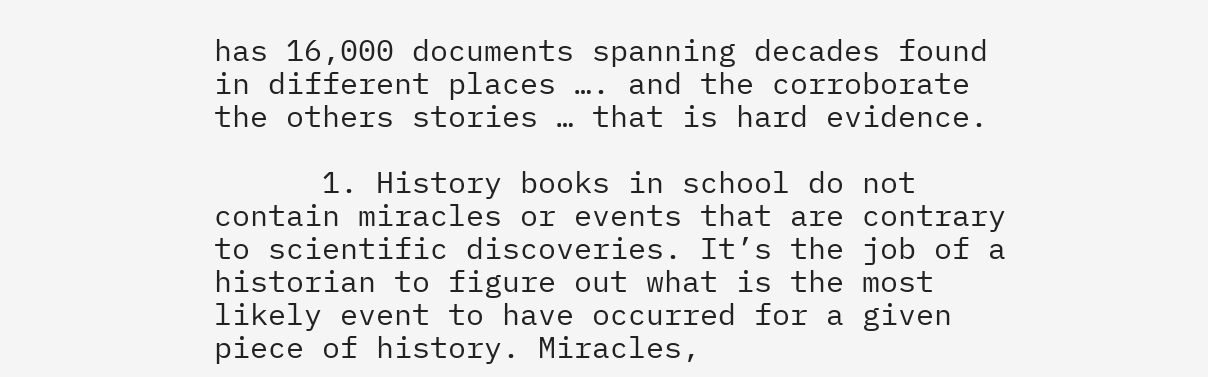has 16,000 documents spanning decades found in different places …. and the corroborate the others stories … that is hard evidence.

      1. History books in school do not contain miracles or events that are contrary to scientific discoveries. It’s the job of a historian to figure out what is the most likely event to have occurred for a given piece of history. Miracles,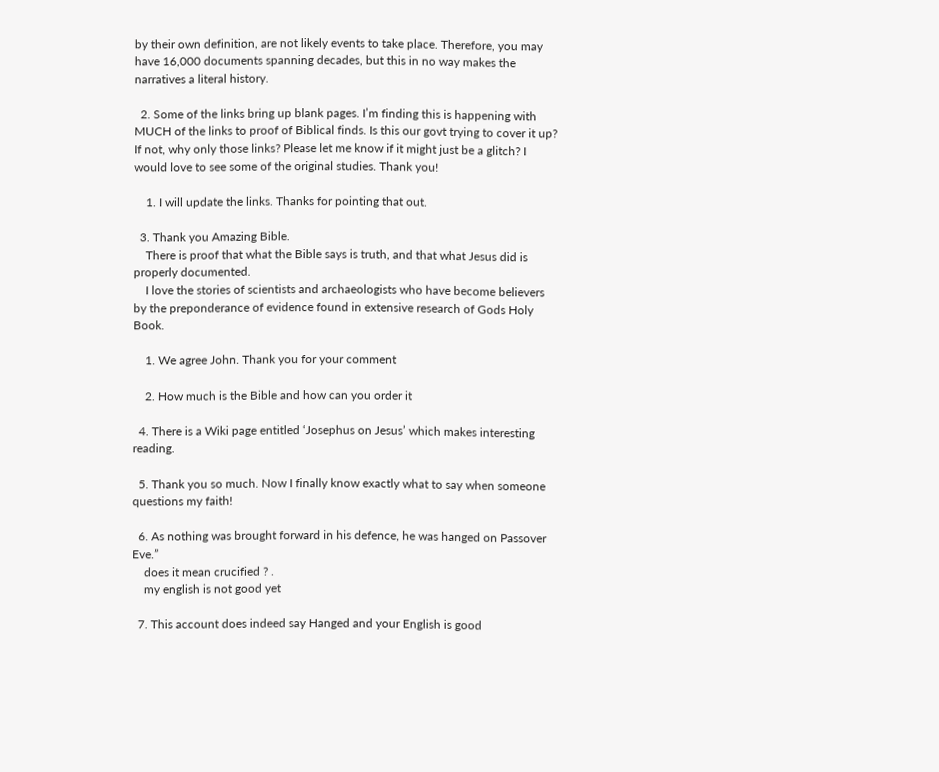by their own definition, are not likely events to take place. Therefore, you may have 16,000 documents spanning decades, but this in no way makes the narratives a literal history.

  2. Some of the links bring up blank pages. I’m finding this is happening with MUCH of the links to proof of Biblical finds. Is this our govt trying to cover it up? If not, why only those links? Please let me know if it might just be a glitch? I would love to see some of the original studies. Thank you!

    1. I will update the links. Thanks for pointing that out.

  3. Thank you Amazing Bible.
    There is proof that what the Bible says is truth, and that what Jesus did is properly documented.
    I love the stories of scientists and archaeologists who have become believers by the preponderance of evidence found in extensive research of Gods Holy Book.

    1. We agree John. Thank you for your comment

    2. How much is the Bible and how can you order it

  4. There is a Wiki page entitled ‘Josephus on Jesus’ which makes interesting reading.

  5. Thank you so much. Now I finally know exactly what to say when someone questions my faith!

  6. As nothing was brought forward in his defence, he was hanged on Passover Eve.”
    does it mean crucified ? .
    my english is not good yet

  7. This account does indeed say Hanged and your English is good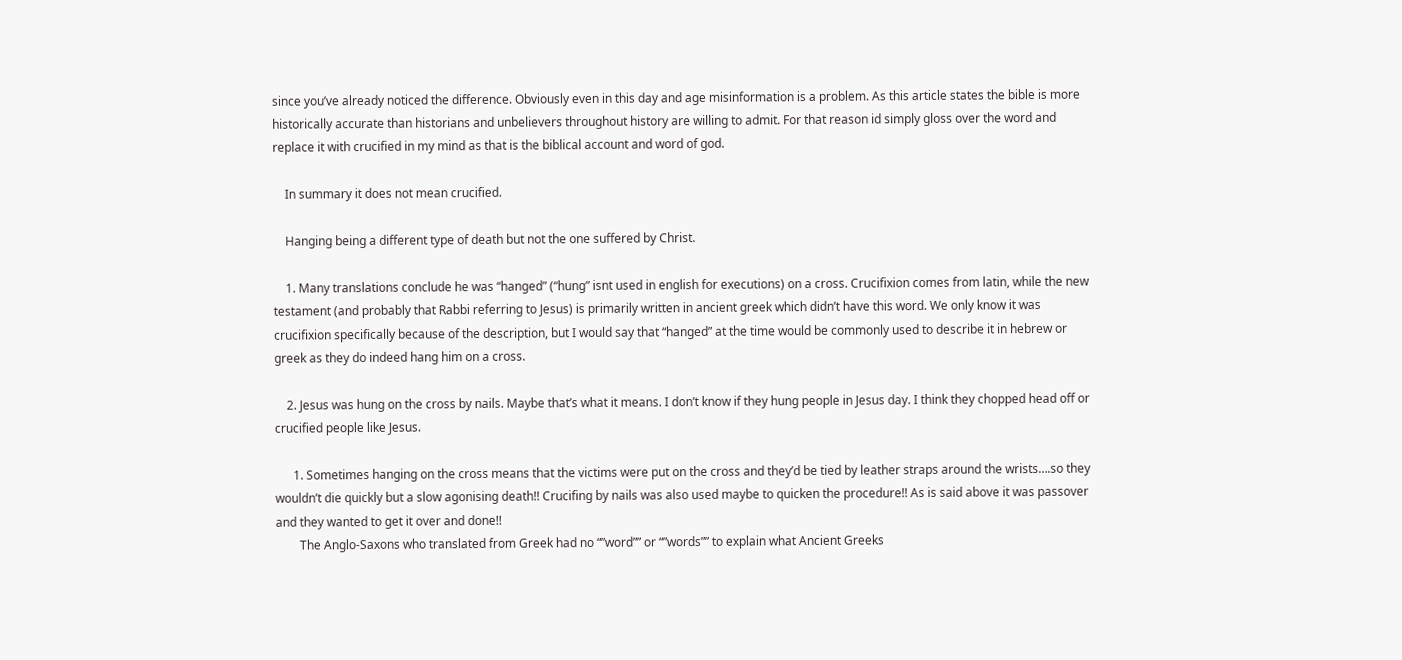since you’ve already noticed the difference. Obviously even in this day and age misinformation is a problem. As this article states the bible is more historically accurate than historians and unbelievers throughout history are willing to admit. For that reason id simply gloss over the word and replace it with crucified in my mind as that is the biblical account and word of god.

    In summary it does not mean crucified.

    Hanging being a different type of death but not the one suffered by Christ.

    1. Many translations conclude he was “hanged” (“hung” isnt used in english for executions) on a cross. Crucifixion comes from latin, while the new testament (and probably that Rabbi referring to Jesus) is primarily written in ancient greek which didn’t have this word. We only know it was crucifixion specifically because of the description, but I would say that “hanged” at the time would be commonly used to describe it in hebrew or greek as they do indeed hang him on a cross.

    2. Jesus was hung on the cross by nails. Maybe that’s what it means. I don’t know if they hung people in Jesus day. I think they chopped head off or crucified people like Jesus.

      1. Sometimes hanging on the cross means that the victims were put on the cross and they’d be tied by leather straps around the wrists….so they wouldn’t die quickly but a slow agonising death!! Crucifing by nails was also used maybe to quicken the procedure!! As is said above it was passover and they wanted to get it over and done!!
        The Anglo-Saxons who translated from Greek had no “”word”” or “”words”” to explain what Ancient Greeks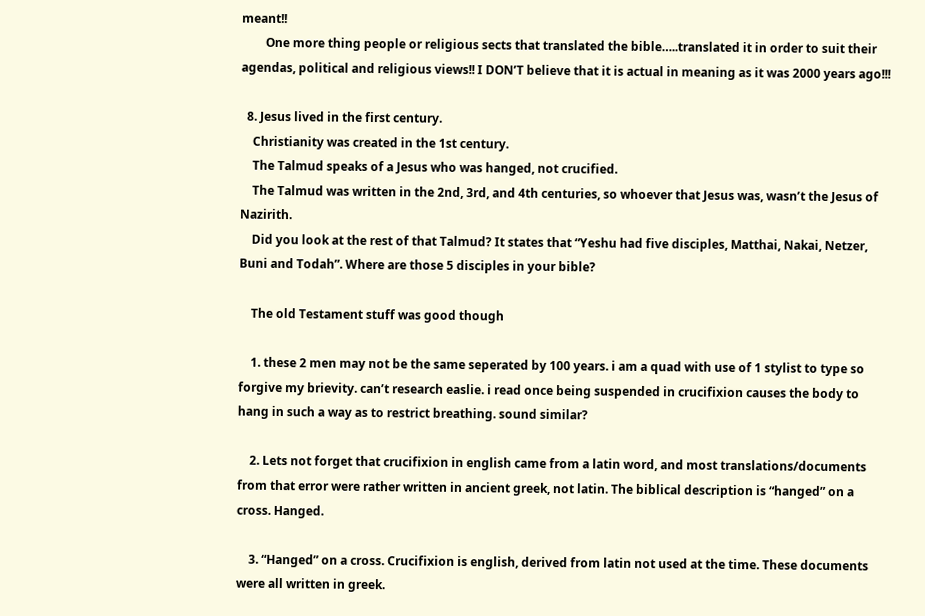meant!!
        One more thing people or religious sects that translated the bible…..translated it in order to suit their agendas, political and religious views!! I DON’T believe that it is actual in meaning as it was 2000 years ago!!!

  8. Jesus lived in the first century.
    Christianity was created in the 1st century.
    The Talmud speaks of a Jesus who was hanged, not crucified.
    The Talmud was written in the 2nd, 3rd, and 4th centuries, so whoever that Jesus was, wasn’t the Jesus of Nazirith.
    Did you look at the rest of that Talmud? It states that “Yeshu had five disciples, Matthai, Nakai, Netzer, Buni and Todah”. Where are those 5 disciples in your bible?

    The old Testament stuff was good though

    1. these 2 men may not be the same seperated by 100 years. i am a quad with use of 1 stylist to type so forgive my brievity. can’t research easlie. i read once being suspended in crucifixion causes the body to hang in such a way as to restrict breathing. sound similar?

    2. Lets not forget that crucifixion in english came from a latin word, and most translations/documents from that error were rather written in ancient greek, not latin. The biblical description is “hanged” on a cross. Hanged.

    3. “Hanged” on a cross. Crucifixion is english, derived from latin not used at the time. These documents were all written in greek.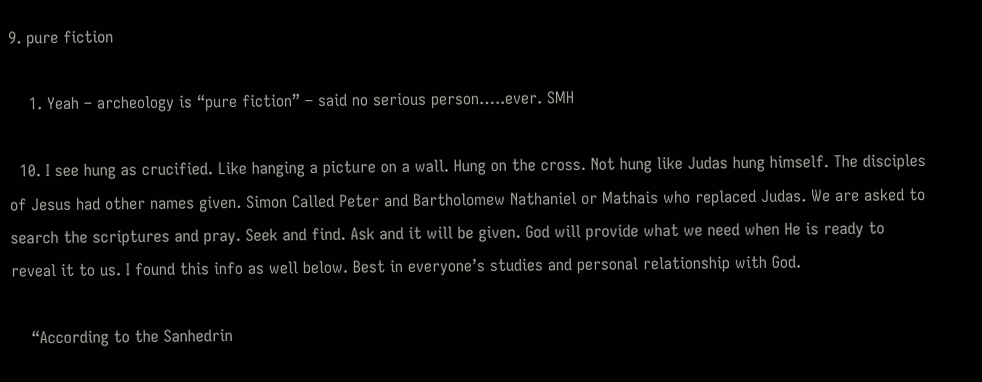9. pure fiction

    1. Yeah – archeology is “pure fiction” – said no serious person…..ever. SMH

  10. I see hung as crucified. Like hanging a picture on a wall. Hung on the cross. Not hung like Judas hung himself. The disciples of Jesus had other names given. Simon Called Peter and Bartholomew Nathaniel or Mathais who replaced Judas. We are asked to search the scriptures and pray. Seek and find. Ask and it will be given. God will provide what we need when He is ready to reveal it to us. I found this info as well below. Best in everyone’s studies and personal relationship with God.

    “According to the Sanhedrin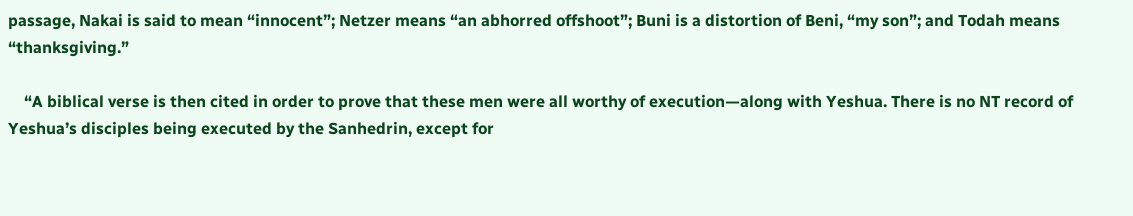passage, Nakai is said to mean “innocent”; Netzer means “an abhorred offshoot”; Buni is a distortion of Beni, “my son”; and Todah means “thanksgiving.”

    “A biblical verse is then cited in order to prove that these men were all worthy of execution—along with Yeshua. There is no NT record of Yeshua’s disciples being executed by the Sanhedrin, except for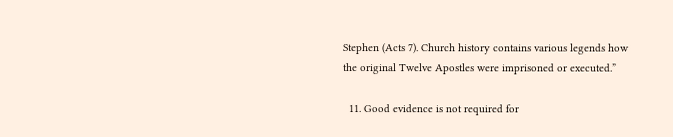Stephen (Acts 7). Church history contains various legends how the original Twelve Apostles were imprisoned or executed.”

  11. Good evidence is not required for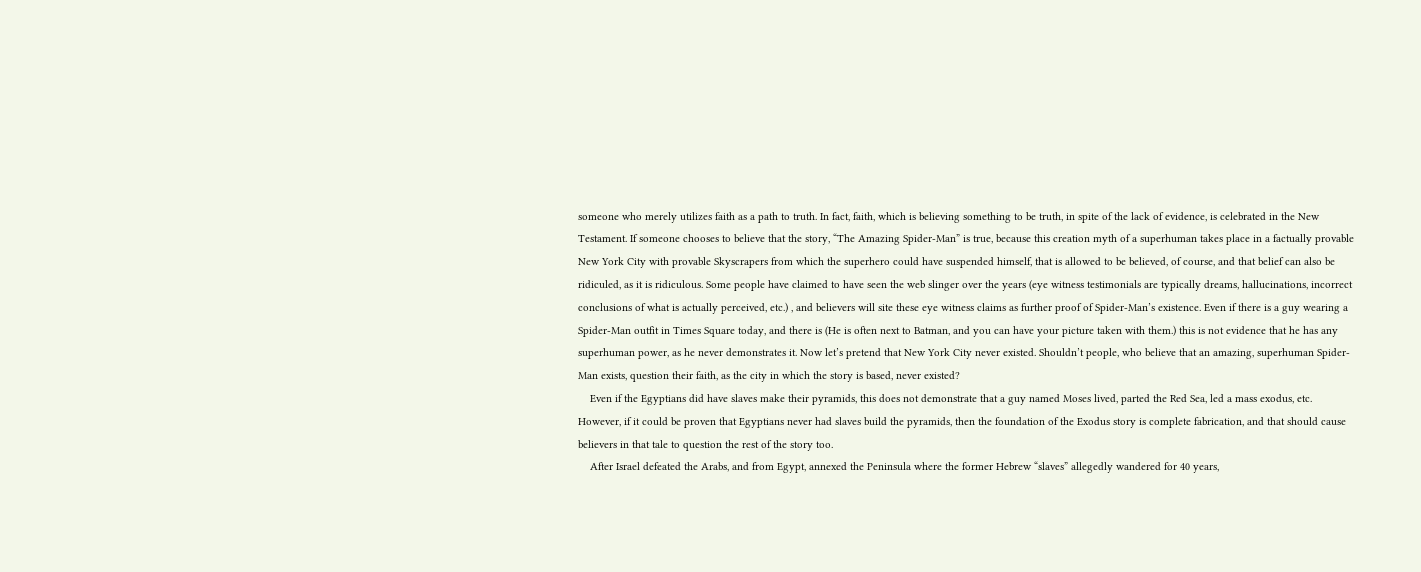someone who merely utilizes faith as a path to truth. In fact, faith, which is believing something to be truth, in spite of the lack of evidence, is celebrated in the New Testament. If someone chooses to believe that the story, “The Amazing Spider-Man” is true, because this creation myth of a superhuman takes place in a factually provable New York City with provable Skyscrapers from which the superhero could have suspended himself, that is allowed to be believed, of course, and that belief can also be ridiculed, as it is ridiculous. Some people have claimed to have seen the web slinger over the years (eye witness testimonials are typically dreams, hallucinations, incorrect conclusions of what is actually perceived, etc.) , and believers will site these eye witness claims as further proof of Spider-Man’s existence. Even if there is a guy wearing a Spider-Man outfit in Times Square today, and there is (He is often next to Batman, and you can have your picture taken with them.) this is not evidence that he has any superhuman power, as he never demonstrates it. Now let’s pretend that New York City never existed. Shouldn’t people, who believe that an amazing, superhuman Spider-Man exists, question their faith, as the city in which the story is based, never existed?
    Even if the Egyptians did have slaves make their pyramids, this does not demonstrate that a guy named Moses lived, parted the Red Sea, led a mass exodus, etc. However, if it could be proven that Egyptians never had slaves build the pyramids, then the foundation of the Exodus story is complete fabrication, and that should cause believers in that tale to question the rest of the story too.
    After Israel defeated the Arabs, and from Egypt, annexed the Peninsula where the former Hebrew “slaves” allegedly wandered for 40 years,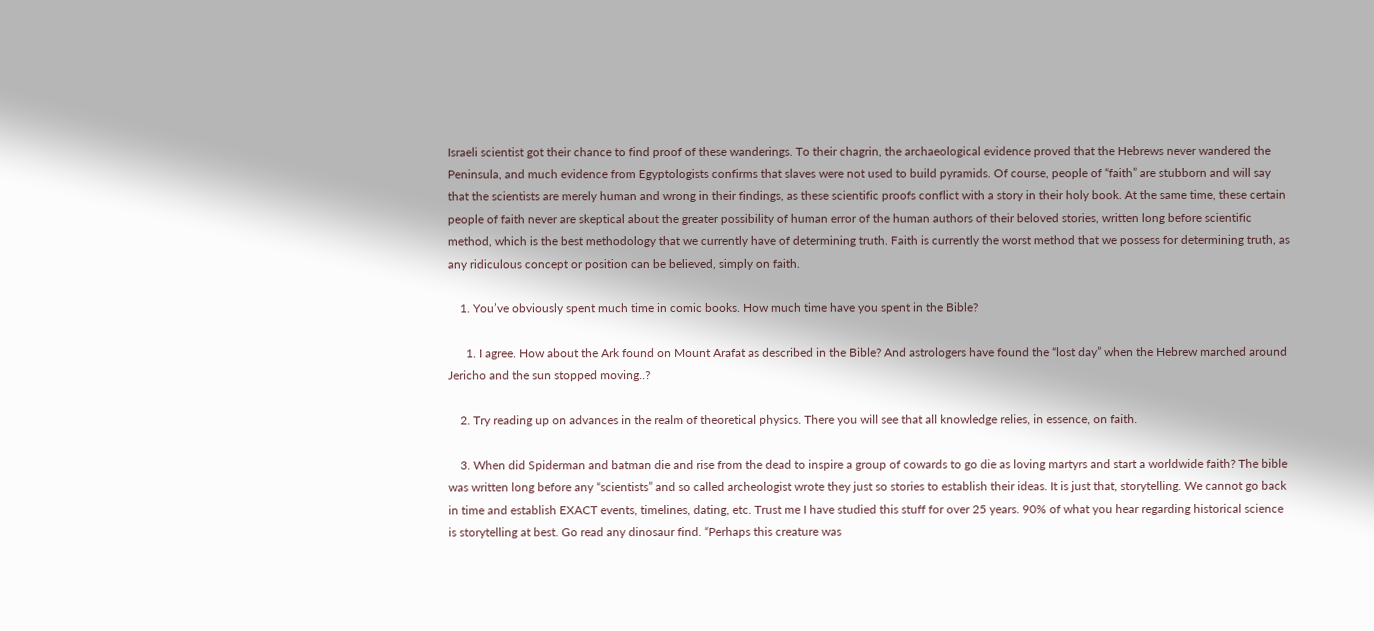Israeli scientist got their chance to find proof of these wanderings. To their chagrin, the archaeological evidence proved that the Hebrews never wandered the Peninsula, and much evidence from Egyptologists confirms that slaves were not used to build pyramids. Of course, people of “faith” are stubborn and will say that the scientists are merely human and wrong in their findings, as these scientific proofs conflict with a story in their holy book. At the same time, these certain people of faith never are skeptical about the greater possibility of human error of the human authors of their beloved stories, written long before scientific method, which is the best methodology that we currently have of determining truth. Faith is currently the worst method that we possess for determining truth, as any ridiculous concept or position can be believed, simply on faith.

    1. You’ve obviously spent much time in comic books. How much time have you spent in the Bible?

      1. I agree. How about the Ark found on Mount Arafat as described in the Bible? And astrologers have found the “lost day” when the Hebrew marched around Jericho and the sun stopped moving..?

    2. Try reading up on advances in the realm of theoretical physics. There you will see that all knowledge relies, in essence, on faith.

    3. When did Spiderman and batman die and rise from the dead to inspire a group of cowards to go die as loving martyrs and start a worldwide faith? The bible was written long before any “scientists” and so called archeologist wrote they just so stories to establish their ideas. It is just that, storytelling. We cannot go back in time and establish EXACT events, timelines, dating, etc. Trust me I have studied this stuff for over 25 years. 90% of what you hear regarding historical science is storytelling at best. Go read any dinosaur find. “Perhaps this creature was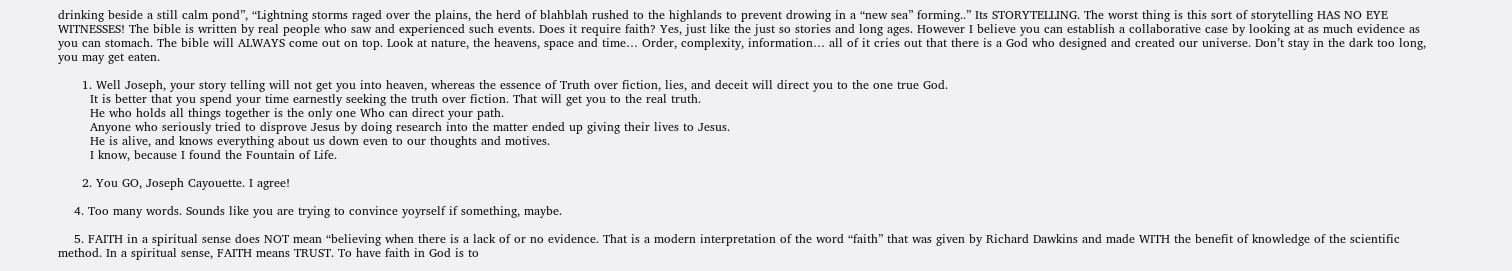drinking beside a still calm pond”, “Lightning storms raged over the plains, the herd of blahblah rushed to the highlands to prevent drowing in a “new sea” forming..” Its STORYTELLING. The worst thing is this sort of storytelling HAS NO EYE WITNESSES! The bible is written by real people who saw and experienced such events. Does it require faith? Yes, just like the just so stories and long ages. However I believe you can establish a collaborative case by looking at as much evidence as you can stomach. The bible will ALWAYS come out on top. Look at nature, the heavens, space and time… Order, complexity, information… all of it cries out that there is a God who designed and created our universe. Don’t stay in the dark too long, you may get eaten.

      1. Well Joseph, your story telling will not get you into heaven, whereas the essence of Truth over fiction, lies, and deceit will direct you to the one true God.
        It is better that you spend your time earnestly seeking the truth over fiction. That will get you to the real truth.
        He who holds all things together is the only one Who can direct your path.
        Anyone who seriously tried to disprove Jesus by doing research into the matter ended up giving their lives to Jesus.
        He is alive, and knows everything about us down even to our thoughts and motives.
        I know, because I found the Fountain of Life.

      2. You GO, Joseph Cayouette. I agree!

    4. Too many words. Sounds like you are trying to convince yoyrself if something, maybe.

    5. FAITH in a spiritual sense does NOT mean “believing when there is a lack of or no evidence. That is a modern interpretation of the word “faith” that was given by Richard Dawkins and made WITH the benefit of knowledge of the scientific method. In a spiritual sense, FAITH means TRUST. To have faith in God is to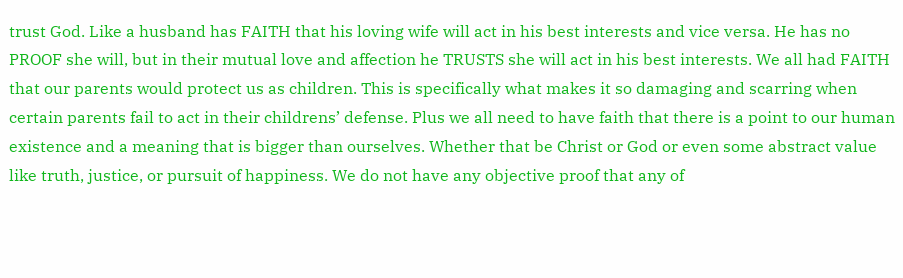trust God. Like a husband has FAITH that his loving wife will act in his best interests and vice versa. He has no PROOF she will, but in their mutual love and affection he TRUSTS she will act in his best interests. We all had FAITH that our parents would protect us as children. This is specifically what makes it so damaging and scarring when certain parents fail to act in their childrens’ defense. Plus we all need to have faith that there is a point to our human existence and a meaning that is bigger than ourselves. Whether that be Christ or God or even some abstract value like truth, justice, or pursuit of happiness. We do not have any objective proof that any of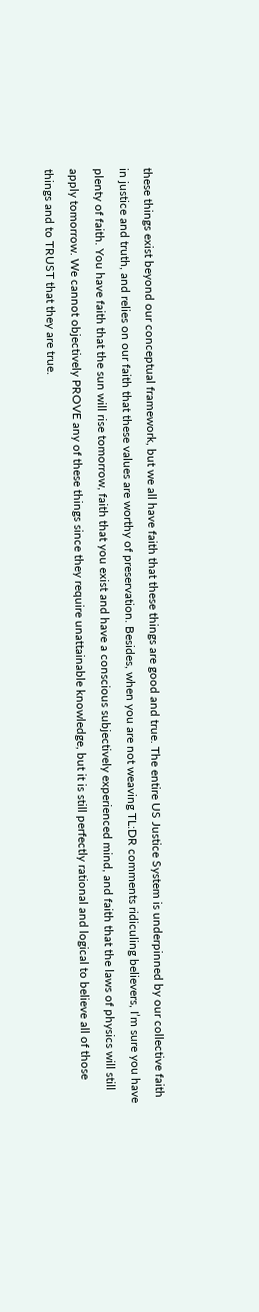these things exist beyond our conceptual framework, but we all have faith that these things are good and true. The entire US Justice System is underpinned by our collective faith in justice and truth, and relies on our faith that these values are worthy of preservation. Besides, when you are not weaving TL:DR comments ridiculing believers, I’m sure you have plenty of faith. You have faith that the sun will rise tomorrow, faith that you exist and have a conscious subjectively experienced mind, and faith that the laws of physics will still apply tomorrow. We cannot objectively PROVE any of these things since they require unattainable knowledge, but it is still perfectly rational and logical to believe all of those things and to TRUST that they are true.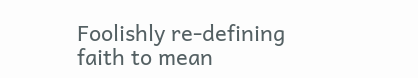Foolishly re-defining faith to mean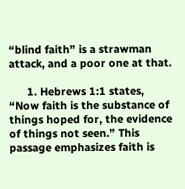“blind faith” is a strawman attack, and a poor one at that.

      1. Hebrews 1:1 states, “Now faith is the substance of things hoped for, the evidence of things not seen.” This passage emphasizes faith is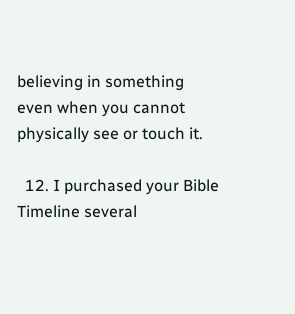believing in something even when you cannot physically see or touch it.

  12. I purchased your Bible Timeline several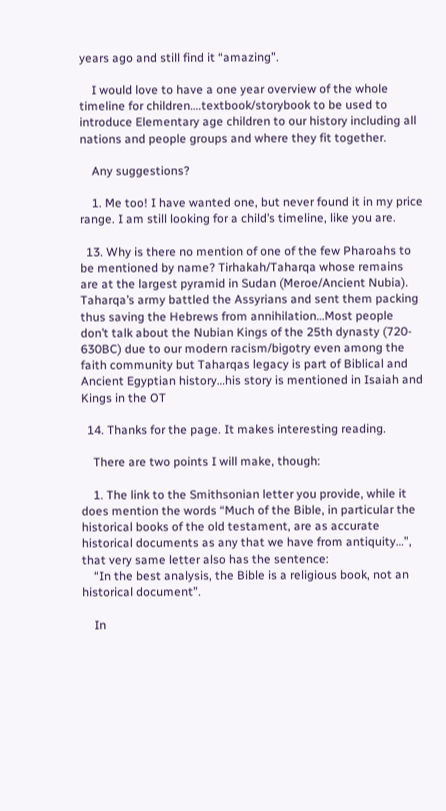years ago and still find it “amazing”.

    I would love to have a one year overview of the whole timeline for children….textbook/storybook to be used to introduce Elementary age children to our history including all nations and people groups and where they fit together.

    Any suggestions?

    1. Me too! I have wanted one, but never found it in my price range. I am still looking for a child’s timeline, like you are.

  13. Why is there no mention of one of the few Pharoahs to be mentioned by name? Tirhakah/Taharqa whose remains are at the largest pyramid in Sudan (Meroe/Ancient Nubia). Taharqa’s army battled the Assyrians and sent them packing thus saving the Hebrews from annihilation…Most people don’t talk about the Nubian Kings of the 25th dynasty (720- 630BC) due to our modern racism/bigotry even among the faith community but Taharqas legacy is part of Biblical and Ancient Egyptian history…his story is mentioned in Isaiah and Kings in the OT

  14. Thanks for the page. It makes interesting reading.

    There are two points I will make, though:

    1. The link to the Smithsonian letter you provide, while it does mention the words “Much of the Bible, in particular the historical books of the old testament, are as accurate historical documents as any that we have from antiquity…”, that very same letter also has the sentence:
    “In the best analysis, the Bible is a religious book, not an historical document”.

    In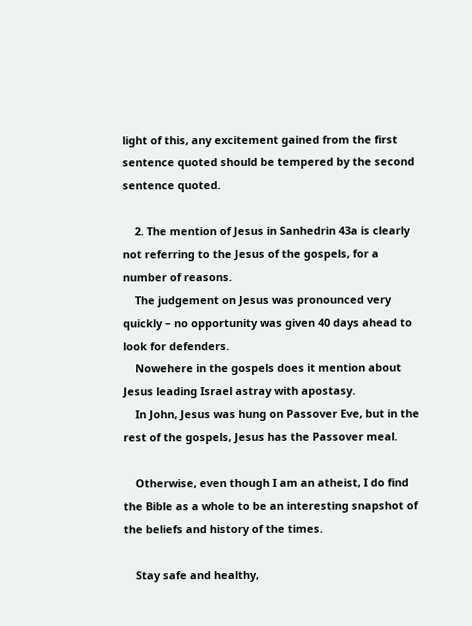light of this, any excitement gained from the first sentence quoted should be tempered by the second sentence quoted.

    2. The mention of Jesus in Sanhedrin 43a is clearly not referring to the Jesus of the gospels, for a number of reasons.
    The judgement on Jesus was pronounced very quickly – no opportunity was given 40 days ahead to look for defenders.
    Nowehere in the gospels does it mention about Jesus leading Israel astray with apostasy.
    In John, Jesus was hung on Passover Eve, but in the rest of the gospels, Jesus has the Passover meal.

    Otherwise, even though I am an atheist, I do find the Bible as a whole to be an interesting snapshot of the beliefs and history of the times.

    Stay safe and healthy,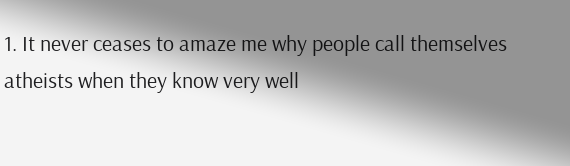1. It never ceases to amaze me why people call themselves atheists when they know very well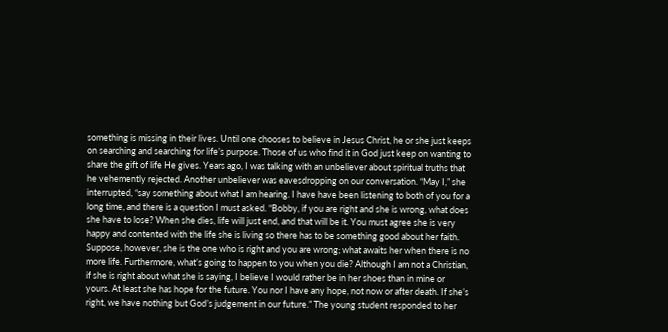something is missing in their lives. Until one chooses to believe in Jesus Christ, he or she just keeps on searching and searching for life’s purpose. Those of us who find it in God just keep on wanting to share the gift of life He gives. Years ago, I was talking with an unbeliever about spiritual truths that he vehemently rejected. Another unbeliever was eavesdropping on our conversation. “May I,” she interrupted, “say something about what I am hearing. I have have been listening to both of you for a long time, and there is a question I must asked. “Bobby, if you are right and she is wrong, what does she have to lose? When she dies, life will just end, and that will be it. You must agree she is very happy and contented with the life she is living so there has to be something good about her faith. Suppose, however, she is the one who is right and you are wrong; what awaits her when there is no more life. Furthermore, what’s going to happen to you when you die? Although I am not a Christian, if she is right about what she is saying, I believe I would rather be in her shoes than in mine or yours. At least she has hope for the future. You nor I have any hope, not now or after death. If she’s right, we have nothing but God’s judgement in our future.” The young student responded to her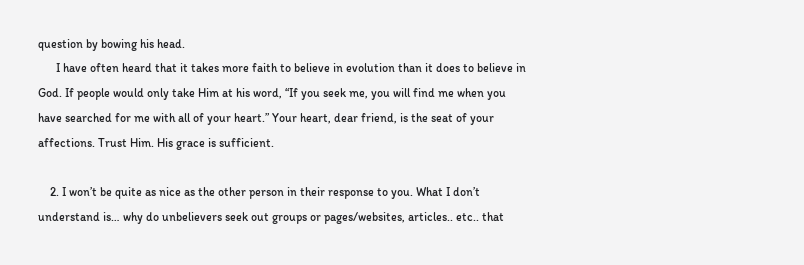question by bowing his head.
      I have often heard that it takes more faith to believe in evolution than it does to believe in God. If people would only take Him at his word, “If you seek me, you will find me when you have searched for me with all of your heart.” Your heart, dear friend, is the seat of your affections. Trust Him. His grace is sufficient.

    2. I won’t be quite as nice as the other person in their response to you. What I don’t understand is… why do unbelievers seek out groups or pages/websites, articles.. etc.. that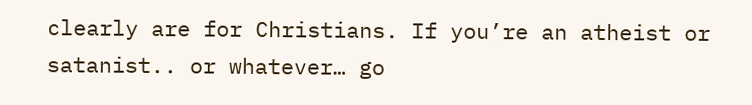clearly are for Christians. If you’re an atheist or satanist.. or whatever… go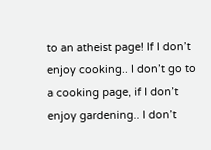to an atheist page! If I don’t enjoy cooking.. I don’t go to a cooking page, if I don’t enjoy gardening.. I don’t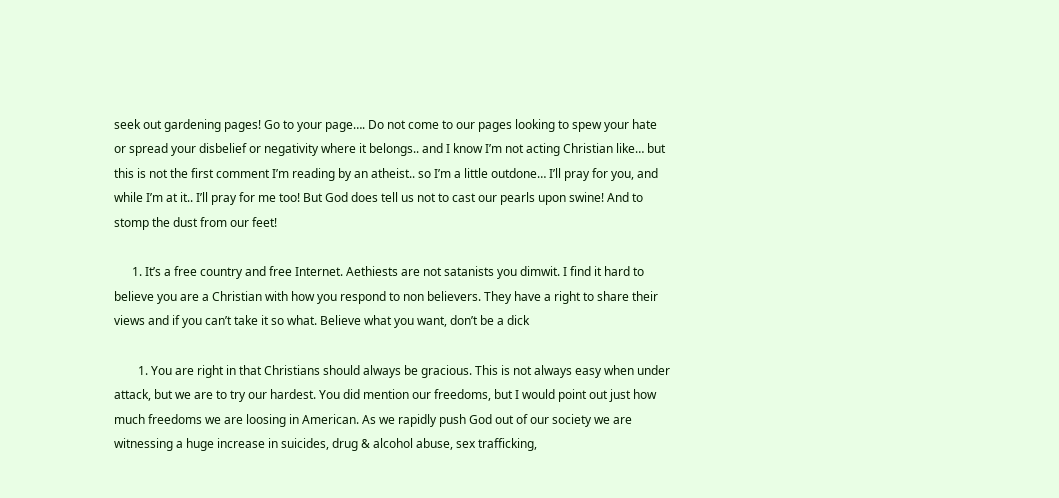seek out gardening pages! Go to your page…. Do not come to our pages looking to spew your hate or spread your disbelief or negativity where it belongs.. and I know I’m not acting Christian like… but this is not the first comment I’m reading by an atheist.. so I’m a little outdone… I’ll pray for you, and while I’m at it.. I’ll pray for me too! But God does tell us not to cast our pearls upon swine! And to stomp the dust from our feet!

      1. It’s a free country and free Internet. Aethiests are not satanists you dimwit. I find it hard to believe you are a Christian with how you respond to non believers. They have a right to share their views and if you can’t take it so what. Believe what you want, don’t be a dick

        1. You are right in that Christians should always be gracious. This is not always easy when under attack, but we are to try our hardest. You did mention our freedoms, but I would point out just how much freedoms we are loosing in American. As we rapidly push God out of our society we are witnessing a huge increase in suicides, drug & alcohol abuse, sex trafficking,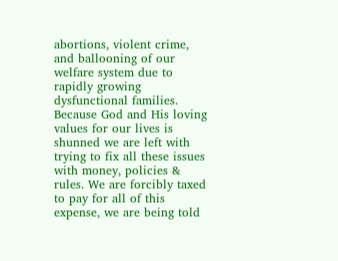abortions, violent crime, and ballooning of our welfare system due to rapidly growing dysfunctional families. Because God and His loving values for our lives is shunned we are left with trying to fix all these issues with money, policies & rules. We are forcibly taxed to pay for all of this expense, we are being told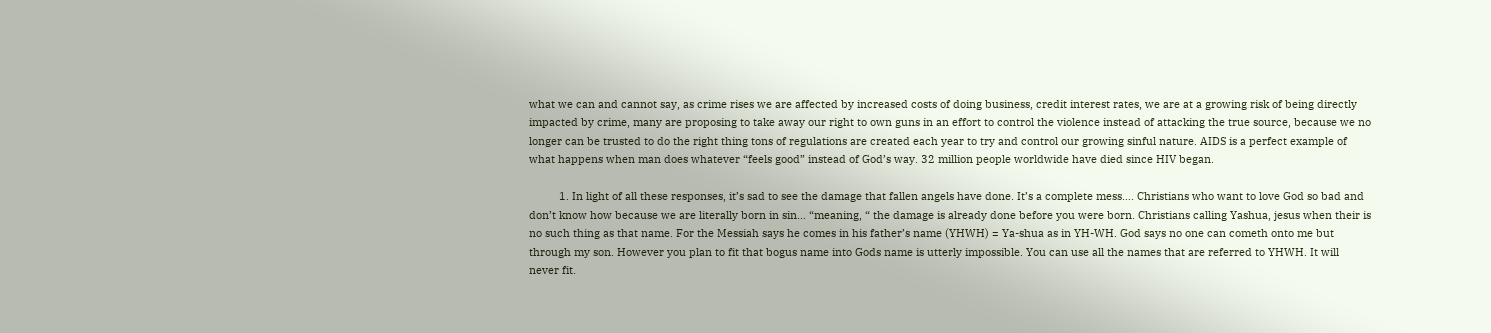what we can and cannot say, as crime rises we are affected by increased costs of doing business, credit interest rates, we are at a growing risk of being directly impacted by crime, many are proposing to take away our right to own guns in an effort to control the violence instead of attacking the true source, because we no longer can be trusted to do the right thing tons of regulations are created each year to try and control our growing sinful nature. AIDS is a perfect example of what happens when man does whatever “feels good” instead of God’s way. 32 million people worldwide have died since HIV began.

          1. In light of all these responses, it’s sad to see the damage that fallen angels have done. It’s a complete mess…. Christians who want to love God so bad and don’t know how because we are literally born in sin… “meaning, “ the damage is already done before you were born. Christians calling Yashua, jesus when their is no such thing as that name. For the Messiah says he comes in his father’s name (YHWH) = Ya-shua as in YH-WH. God says no one can cometh onto me but through my son. However you plan to fit that bogus name into Gods name is utterly impossible. You can use all the names that are referred to YHWH. It will never fit.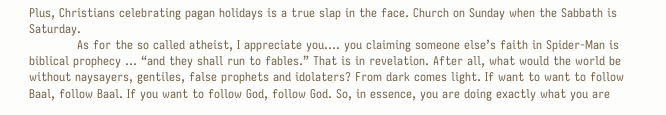Plus, Christians celebrating pagan holidays is a true slap in the face. Church on Sunday when the Sabbath is Saturday.
            As for the so called atheist, I appreciate you…. you claiming someone else’s faith in Spider-Man is biblical prophecy … “and they shall run to fables.” That is in revelation. After all, what would the world be without naysayers, gentiles, false prophets and idolaters? From dark comes light. If want to want to follow Baal, follow Baal. If you want to follow God, follow God. So, in essence, you are doing exactly what you are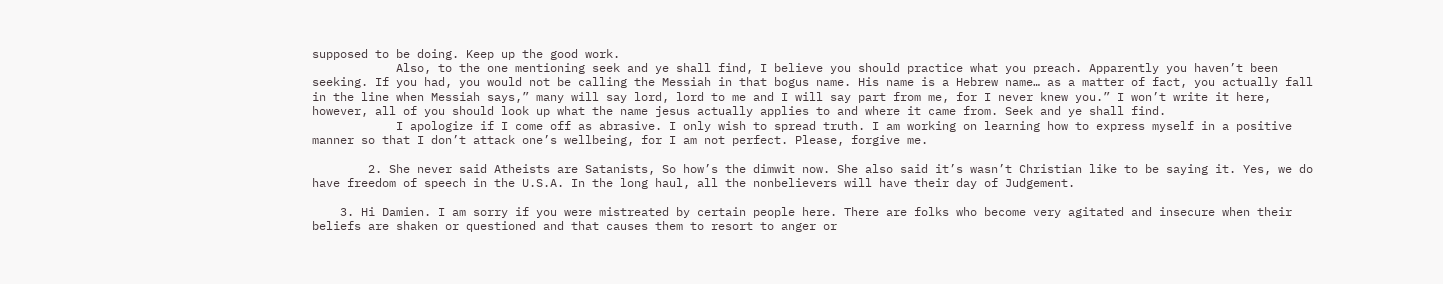supposed to be doing. Keep up the good work.
            Also, to the one mentioning seek and ye shall find, I believe you should practice what you preach. Apparently you haven’t been seeking. If you had, you would not be calling the Messiah in that bogus name. His name is a Hebrew name… as a matter of fact, you actually fall in the line when Messiah says,” many will say lord, lord to me and I will say part from me, for I never knew you.” I won’t write it here, however, all of you should look up what the name jesus actually applies to and where it came from. Seek and ye shall find.
            I apologize if I come off as abrasive. I only wish to spread truth. I am working on learning how to express myself in a positive manner so that I don’t attack one’s wellbeing, for I am not perfect. Please, forgive me.

        2. She never said Atheists are Satanists, So how’s the dimwit now. She also said it’s wasn’t Christian like to be saying it. Yes, we do have freedom of speech in the U.S.A. In the long haul, all the nonbelievers will have their day of Judgement.

    3. Hi Damien. I am sorry if you were mistreated by certain people here. There are folks who become very agitated and insecure when their beliefs are shaken or questioned and that causes them to resort to anger or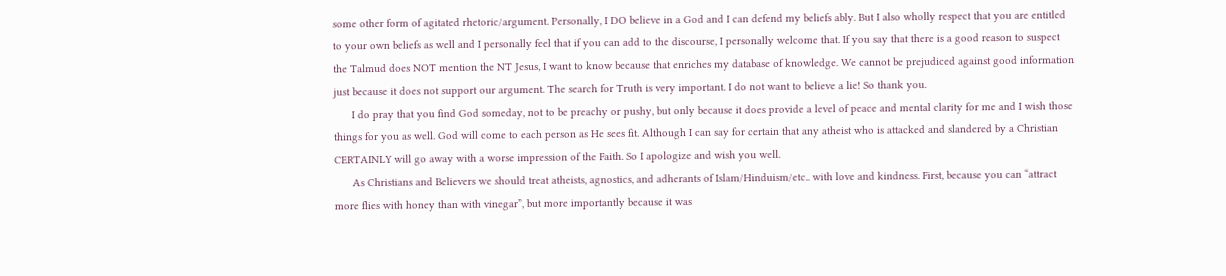some other form of agitated rhetoric/argument. Personally, I DO believe in a God and I can defend my beliefs ably. But I also wholly respect that you are entitled to your own beliefs as well and I personally feel that if you can add to the discourse, I personally welcome that. If you say that there is a good reason to suspect the Talmud does NOT mention the NT Jesus, I want to know because that enriches my database of knowledge. We cannot be prejudiced against good information just because it does not support our argument. The search for Truth is very important. I do not want to believe a lie! So thank you.
      I do pray that you find God someday, not to be preachy or pushy, but only because it does provide a level of peace and mental clarity for me and I wish those things for you as well. God will come to each person as He sees fit. Although I can say for certain that any atheist who is attacked and slandered by a Christian CERTAINLY will go away with a worse impression of the Faith. So I apologize and wish you well.
      As Christians and Believers we should treat atheists, agnostics, and adherants of Islam/Hinduism/etc.. with love and kindness. First, because you can “attract more flies with honey than with vinegar”, but more importantly because it was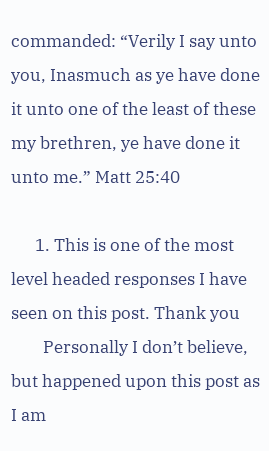commanded: “Verily I say unto you, Inasmuch as ye have done it unto one of the least of these my brethren, ye have done it unto me.” Matt 25:40

      1. This is one of the most level headed responses I have seen on this post. Thank you
        Personally I don’t believe, but happened upon this post as I am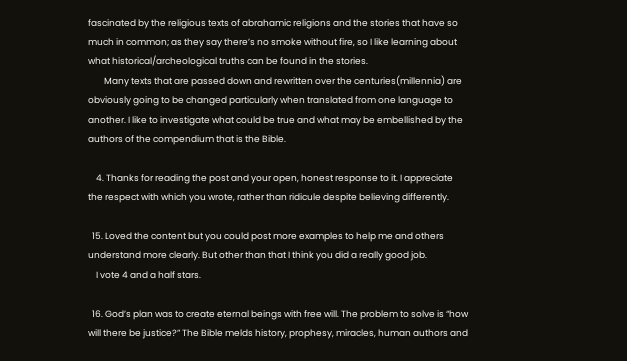fascinated by the religious texts of abrahamic religions and the stories that have so much in common; as they say there’s no smoke without fire, so I like learning about what historical/archeological truths can be found in the stories.
        Many texts that are passed down and rewritten over the centuries(millennia) are obviously going to be changed particularly when translated from one language to another. I like to investigate what could be true and what may be embellished by the authors of the compendium that is the Bible.

    4. Thanks for reading the post and your open, honest response to it. I appreciate the respect with which you wrote, rather than ridicule despite believing differently.

  15. Loved the content but you could post more examples to help me and others understand more clearly. But other than that I think you did a really good job.
    I vote 4 and a half stars.

  16. God’s plan was to create eternal beings with free will. The problem to solve is “how will there be justice?” The Bible melds history, prophesy, miracles, human authors and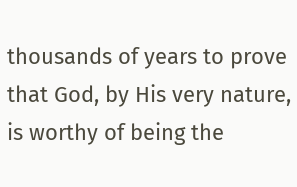thousands of years to prove that God, by His very nature, is worthy of being the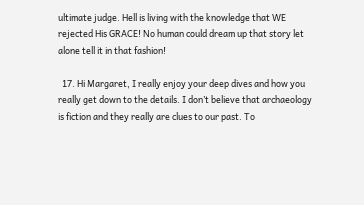ultimate judge. Hell is living with the knowledge that WE rejected His GRACE! No human could dream up that story let alone tell it in that fashion!

  17. Hi Margaret, I really enjoy your deep dives and how you really get down to the details. I don’t believe that archaeology is fiction and they really are clues to our past. To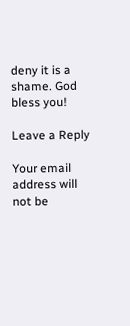deny it is a shame. God bless you!

Leave a Reply

Your email address will not be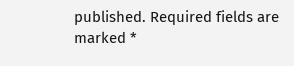published. Required fields are marked *